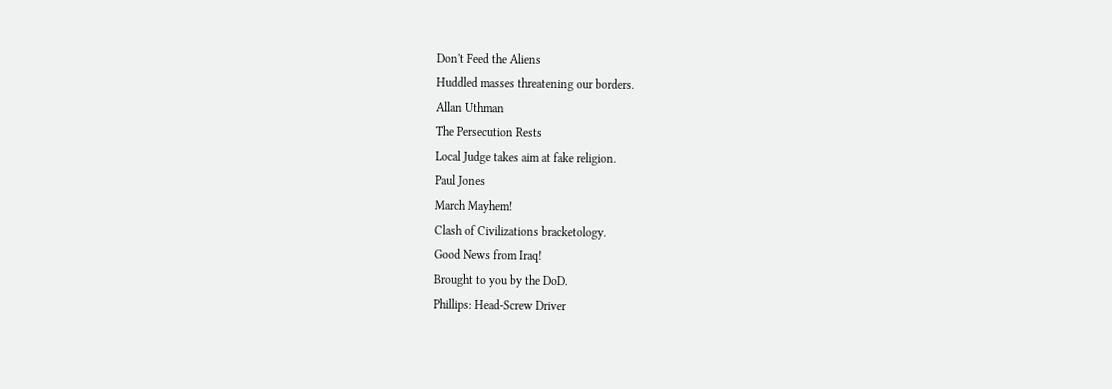Don't Feed the Aliens
Huddled masses threatening our borders.
Allan Uthman
The Persecution Rests
Local Judge takes aim at fake religion.
Paul Jones
March Mayhem!
Clash of Civilizations bracketology.
Good News from Iraq!
Brought to you by the DoD.
Phillips: Head-Screw Driver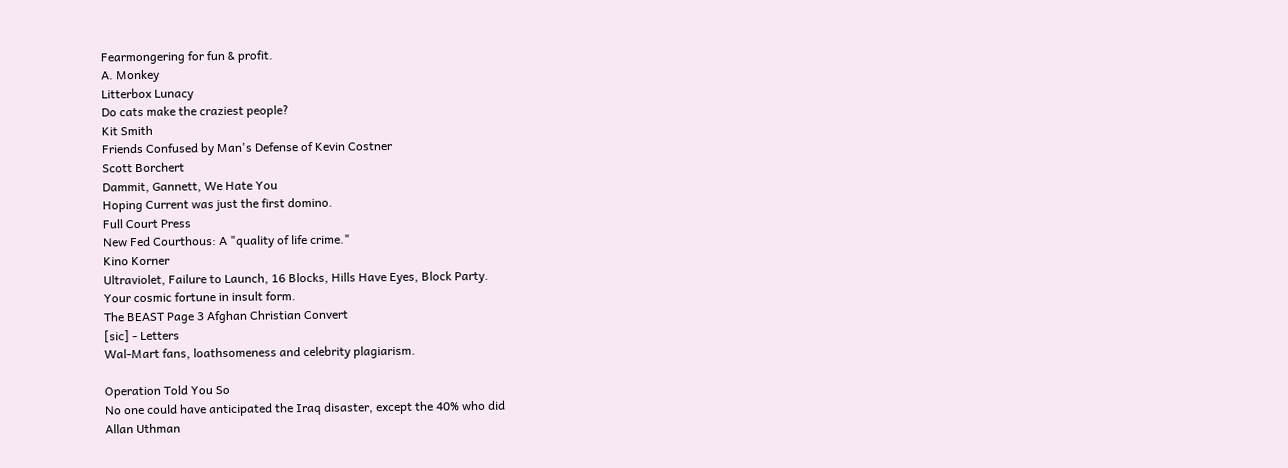Fearmongering for fun & profit.
A. Monkey
Litterbox Lunacy
Do cats make the craziest people?
Kit Smith
Friends Confused by Man's Defense of Kevin Costner
Scott Borchert
Dammit, Gannett, We Hate You
Hoping Current was just the first domino.
Full Court Press
New Fed Courthous: A "quality of life crime."
Kino Korner
Ultraviolet, Failure to Launch, 16 Blocks, Hills Have Eyes, Block Party.
Your cosmic fortune in insult form.
The BEAST Page 3 Afghan Christian Convert
[sic] - Letters
Wal-Mart fans, loathsomeness and celebrity plagiarism.

Operation Told You So
No one could have anticipated the Iraq disaster, except the 40% who did
Allan Uthman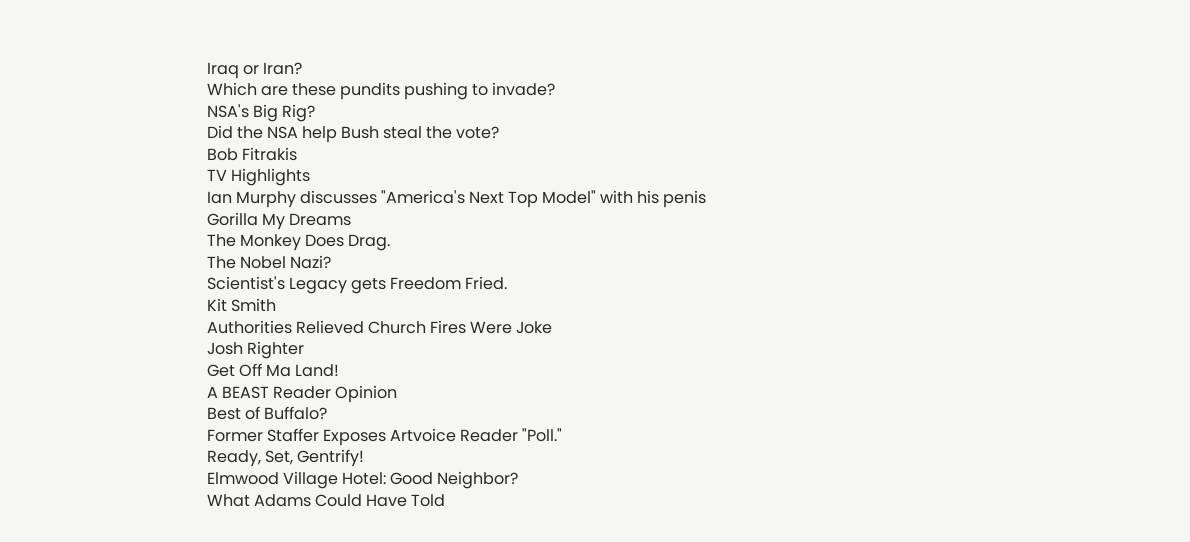Iraq or Iran?
Which are these pundits pushing to invade?
NSA's Big Rig?
Did the NSA help Bush steal the vote?
Bob Fitrakis
TV Highlights
Ian Murphy discusses "America's Next Top Model" with his penis
Gorilla My Dreams
The Monkey Does Drag.
The Nobel Nazi?
Scientist's Legacy gets Freedom Fried.
Kit Smith
Authorities Relieved Church Fires Were Joke
Josh Righter
Get Off Ma Land!
A BEAST Reader Opinion
Best of Buffalo?
Former Staffer Exposes Artvoice Reader "Poll."
Ready, Set, Gentrify!
Elmwood Village Hotel: Good Neighbor?
What Adams Could Have Told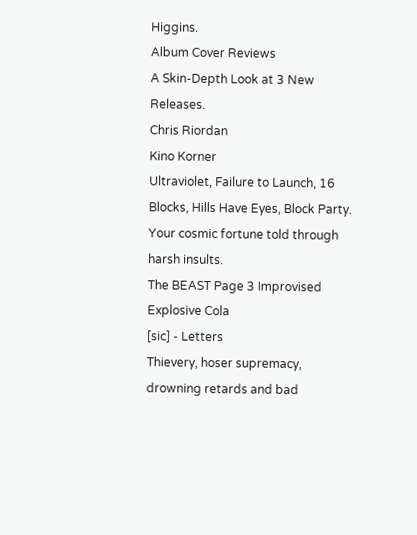Higgins.
Album Cover Reviews
A Skin-Depth Look at 3 New Releases.
Chris Riordan
Kino Korner
Ultraviolet, Failure to Launch, 16 Blocks, Hills Have Eyes, Block Party.
Your cosmic fortune told through harsh insults.
The BEAST Page 3 Improvised Explosive Cola
[sic] - Letters
Thievery, hoser supremacy, drowning retards and bad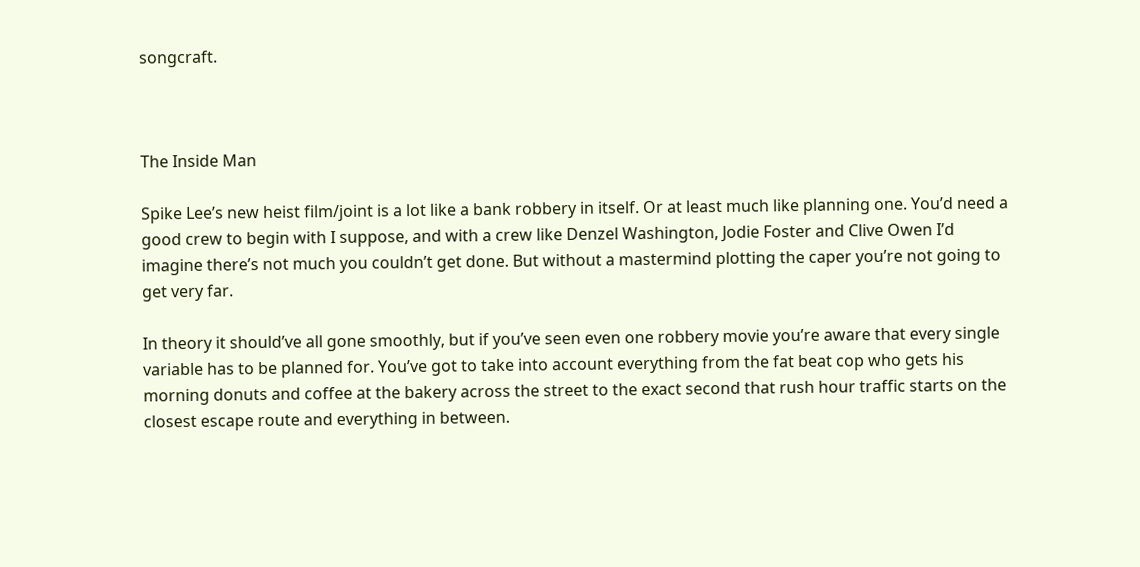songcraft.



The Inside Man

Spike Lee’s new heist film/joint is a lot like a bank robbery in itself. Or at least much like planning one. You’d need a good crew to begin with I suppose, and with a crew like Denzel Washington, Jodie Foster and Clive Owen I’d imagine there’s not much you couldn’t get done. But without a mastermind plotting the caper you’re not going to get very far.

In theory it should’ve all gone smoothly, but if you’ve seen even one robbery movie you’re aware that every single variable has to be planned for. You’ve got to take into account everything from the fat beat cop who gets his morning donuts and coffee at the bakery across the street to the exact second that rush hour traffic starts on the closest escape route and everything in between.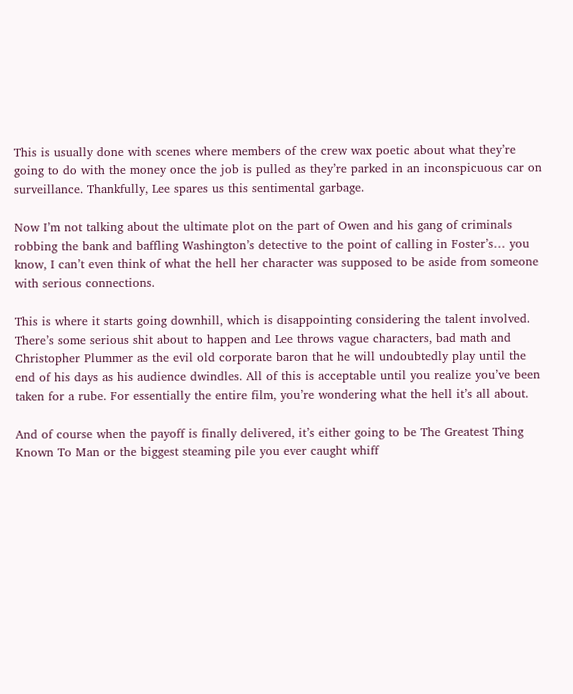This is usually done with scenes where members of the crew wax poetic about what they’re going to do with the money once the job is pulled as they’re parked in an inconspicuous car on surveillance. Thankfully, Lee spares us this sentimental garbage.

Now I’m not talking about the ultimate plot on the part of Owen and his gang of criminals robbing the bank and baffling Washington’s detective to the point of calling in Foster’s… you know, I can’t even think of what the hell her character was supposed to be aside from someone with serious connections.

This is where it starts going downhill, which is disappointing considering the talent involved. There’s some serious shit about to happen and Lee throws vague characters, bad math and Christopher Plummer as the evil old corporate baron that he will undoubtedly play until the end of his days as his audience dwindles. All of this is acceptable until you realize you’ve been taken for a rube. For essentially the entire film, you’re wondering what the hell it’s all about.

And of course when the payoff is finally delivered, it’s either going to be The Greatest Thing Known To Man or the biggest steaming pile you ever caught whiff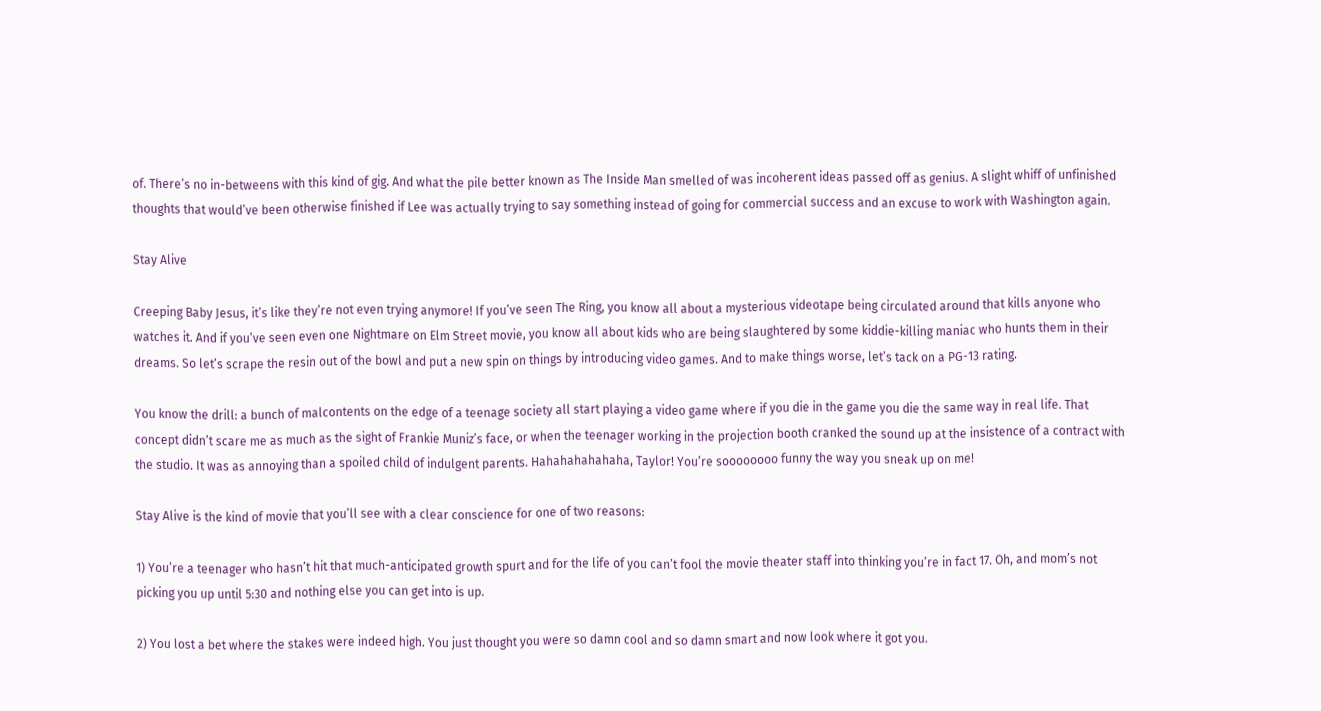of. There’s no in-betweens with this kind of gig. And what the pile better known as The Inside Man smelled of was incoherent ideas passed off as genius. A slight whiff of unfinished thoughts that would’ve been otherwise finished if Lee was actually trying to say something instead of going for commercial success and an excuse to work with Washington again.

Stay Alive

Creeping Baby Jesus, it’s like they’re not even trying anymore! If you’ve seen The Ring, you know all about a mysterious videotape being circulated around that kills anyone who watches it. And if you’ve seen even one Nightmare on Elm Street movie, you know all about kids who are being slaughtered by some kiddie-killing maniac who hunts them in their dreams. So let’s scrape the resin out of the bowl and put a new spin on things by introducing video games. And to make things worse, let’s tack on a PG-13 rating.

You know the drill: a bunch of malcontents on the edge of a teenage society all start playing a video game where if you die in the game you die the same way in real life. That concept didn’t scare me as much as the sight of Frankie Muniz’s face, or when the teenager working in the projection booth cranked the sound up at the insistence of a contract with the studio. It was as annoying than a spoiled child of indulgent parents. Hahahahahahaha, Taylor! You’re soooooooo funny the way you sneak up on me!

Stay Alive is the kind of movie that you’ll see with a clear conscience for one of two reasons:

1) You’re a teenager who hasn’t hit that much-anticipated growth spurt and for the life of you can’t fool the movie theater staff into thinking you’re in fact 17. Oh, and mom’s not picking you up until 5:30 and nothing else you can get into is up.

2) You lost a bet where the stakes were indeed high. You just thought you were so damn cool and so damn smart and now look where it got you.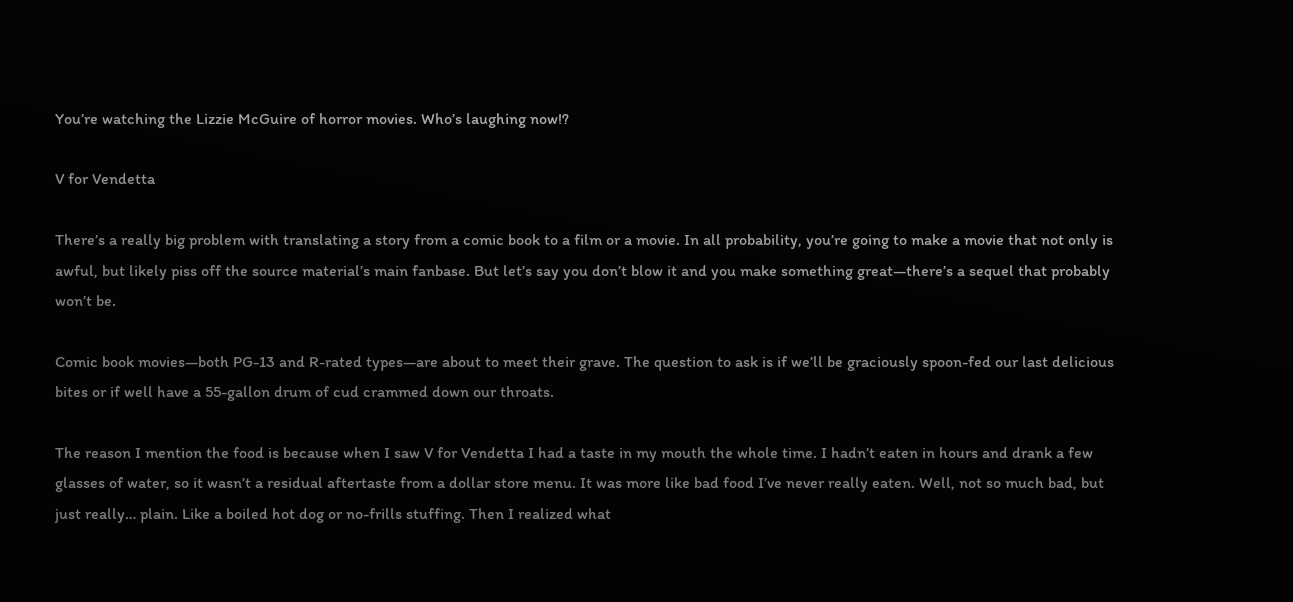You’re watching the Lizzie McGuire of horror movies. Who’s laughing now!?

V for Vendetta

There’s a really big problem with translating a story from a comic book to a film or a movie. In all probability, you’re going to make a movie that not only is awful, but likely piss off the source material’s main fanbase. But let’s say you don’t blow it and you make something great—there’s a sequel that probably won’t be.

Comic book movies—both PG-13 and R-rated types—are about to meet their grave. The question to ask is if we’ll be graciously spoon-fed our last delicious bites or if well have a 55-gallon drum of cud crammed down our throats.

The reason I mention the food is because when I saw V for Vendetta I had a taste in my mouth the whole time. I hadn’t eaten in hours and drank a few glasses of water, so it wasn’t a residual aftertaste from a dollar store menu. It was more like bad food I’ve never really eaten. Well, not so much bad, but just really… plain. Like a boiled hot dog or no-frills stuffing. Then I realized what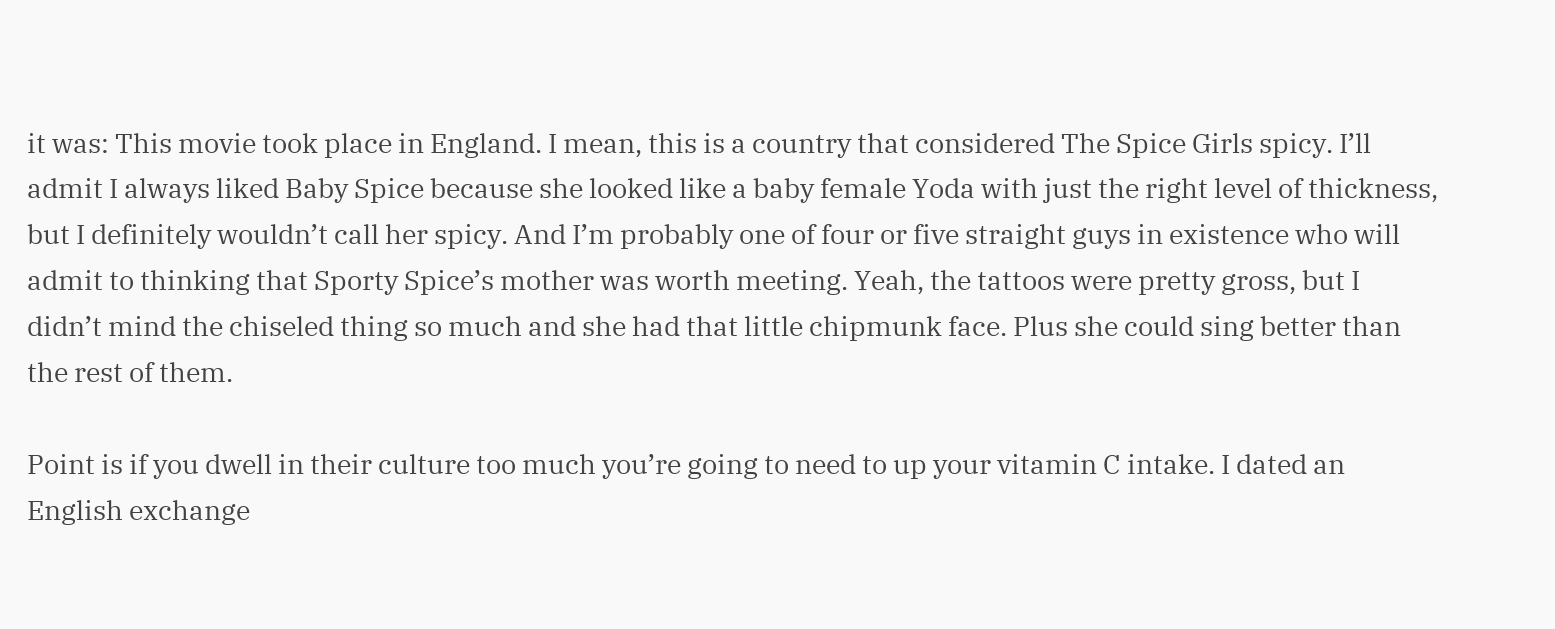it was: This movie took place in England. I mean, this is a country that considered The Spice Girls spicy. I’ll admit I always liked Baby Spice because she looked like a baby female Yoda with just the right level of thickness, but I definitely wouldn’t call her spicy. And I’m probably one of four or five straight guys in existence who will admit to thinking that Sporty Spice’s mother was worth meeting. Yeah, the tattoos were pretty gross, but I didn’t mind the chiseled thing so much and she had that little chipmunk face. Plus she could sing better than the rest of them.

Point is if you dwell in their culture too much you’re going to need to up your vitamin C intake. I dated an English exchange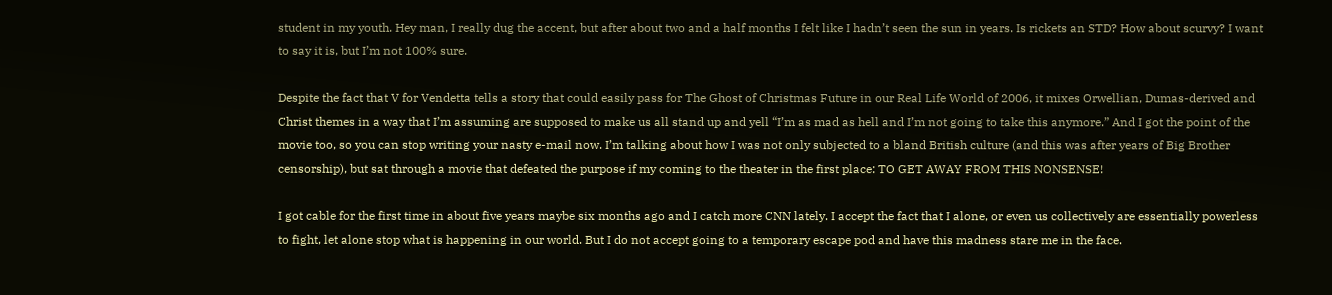student in my youth. Hey man, I really dug the accent, but after about two and a half months I felt like I hadn’t seen the sun in years. Is rickets an STD? How about scurvy? I want to say it is, but I’m not 100% sure.

Despite the fact that V for Vendetta tells a story that could easily pass for The Ghost of Christmas Future in our Real Life World of 2006, it mixes Orwellian, Dumas-derived and Christ themes in a way that I’m assuming are supposed to make us all stand up and yell “I’m as mad as hell and I’m not going to take this anymore.” And I got the point of the movie too, so you can stop writing your nasty e-mail now. I’m talking about how I was not only subjected to a bland British culture (and this was after years of Big Brother censorship), but sat through a movie that defeated the purpose if my coming to the theater in the first place: TO GET AWAY FROM THIS NONSENSE!

I got cable for the first time in about five years maybe six months ago and I catch more CNN lately. I accept the fact that I alone, or even us collectively are essentially powerless to fight, let alone stop what is happening in our world. But I do not accept going to a temporary escape pod and have this madness stare me in the face.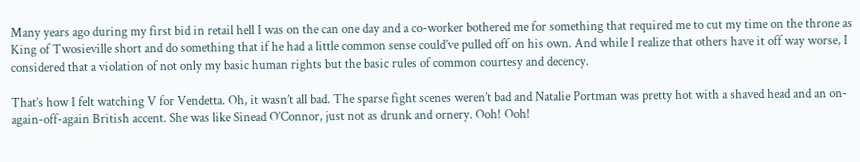Many years ago during my first bid in retail hell I was on the can one day and a co-worker bothered me for something that required me to cut my time on the throne as King of Twosieville short and do something that if he had a little common sense could’ve pulled off on his own. And while I realize that others have it off way worse, I considered that a violation of not only my basic human rights but the basic rules of common courtesy and decency.

That’s how I felt watching V for Vendetta. Oh, it wasn’t all bad. The sparse fight scenes weren’t bad and Natalie Portman was pretty hot with a shaved head and an on-again-off-again British accent. She was like Sinead O’Connor, just not as drunk and ornery. Ooh! Ooh!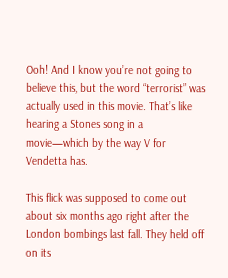Ooh! And I know you’re not going to believe this, but the word “terrorist” was actually used in this movie. That’s like hearing a Stones song in a movie—which by the way V for Vendetta has.

This flick was supposed to come out about six months ago right after the London bombings last fall. They held off on its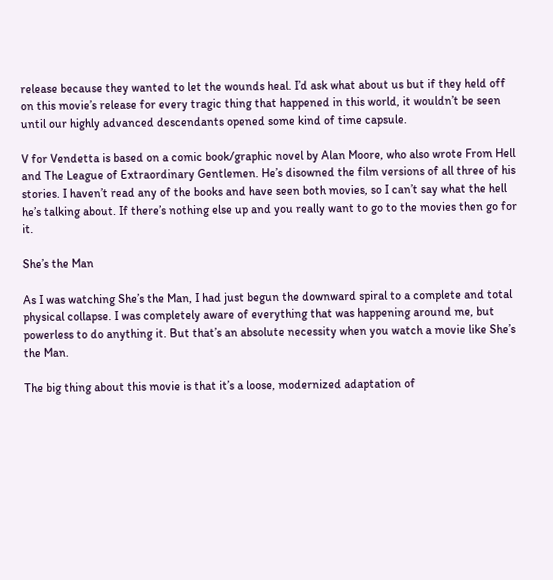release because they wanted to let the wounds heal. I’d ask what about us but if they held off on this movie’s release for every tragic thing that happened in this world, it wouldn’t be seen until our highly advanced descendants opened some kind of time capsule.

V for Vendetta is based on a comic book/graphic novel by Alan Moore, who also wrote From Hell and The League of Extraordinary Gentlemen. He’s disowned the film versions of all three of his stories. I haven’t read any of the books and have seen both movies, so I can’t say what the hell he’s talking about. If there’s nothing else up and you really want to go to the movies then go for it.

She’s the Man

As I was watching She’s the Man, I had just begun the downward spiral to a complete and total physical collapse. I was completely aware of everything that was happening around me, but powerless to do anything it. But that’s an absolute necessity when you watch a movie like She’s the Man.

The big thing about this movie is that it’s a loose, modernized adaptation of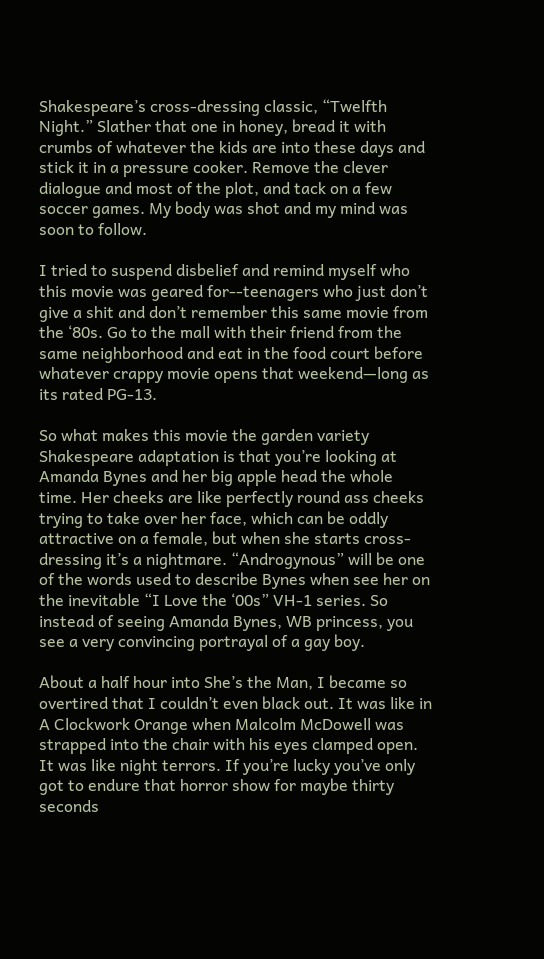Shakespeare’s cross-dressing classic, “Twelfth Night.” Slather that one in honey, bread it with crumbs of whatever the kids are into these days and stick it in a pressure cooker. Remove the clever dialogue and most of the plot, and tack on a few soccer games. My body was shot and my mind was soon to follow.

I tried to suspend disbelief and remind myself who this movie was geared for--teenagers who just don’t give a shit and don’t remember this same movie from the ‘80s. Go to the mall with their friend from the same neighborhood and eat in the food court before whatever crappy movie opens that weekend—long as its rated PG-13.

So what makes this movie the garden variety Shakespeare adaptation is that you’re looking at Amanda Bynes and her big apple head the whole time. Her cheeks are like perfectly round ass cheeks trying to take over her face, which can be oddly attractive on a female, but when she starts cross-dressing it’s a nightmare. “Androgynous” will be one of the words used to describe Bynes when see her on the inevitable “I Love the ‘00s” VH-1 series. So instead of seeing Amanda Bynes, WB princess, you see a very convincing portrayal of a gay boy.

About a half hour into She’s the Man, I became so overtired that I couldn’t even black out. It was like in A Clockwork Orange when Malcolm McDowell was strapped into the chair with his eyes clamped open. It was like night terrors. If you’re lucky you’ve only got to endure that horror show for maybe thirty seconds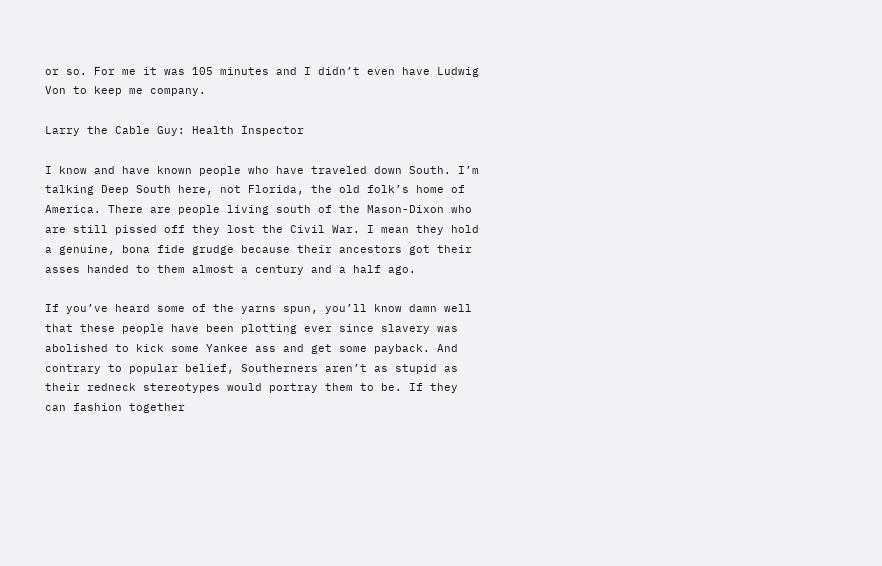or so. For me it was 105 minutes and I didn’t even have Ludwig Von to keep me company.

Larry the Cable Guy: Health Inspector

I know and have known people who have traveled down South. I’m talking Deep South here, not Florida, the old folk’s home of America. There are people living south of the Mason-Dixon who are still pissed off they lost the Civil War. I mean they hold a genuine, bona fide grudge because their ancestors got their asses handed to them almost a century and a half ago.

If you’ve heard some of the yarns spun, you’ll know damn well that these people have been plotting ever since slavery was abolished to kick some Yankee ass and get some payback. And contrary to popular belief, Southerners aren’t as stupid as their redneck stereotypes would portray them to be. If they can fashion together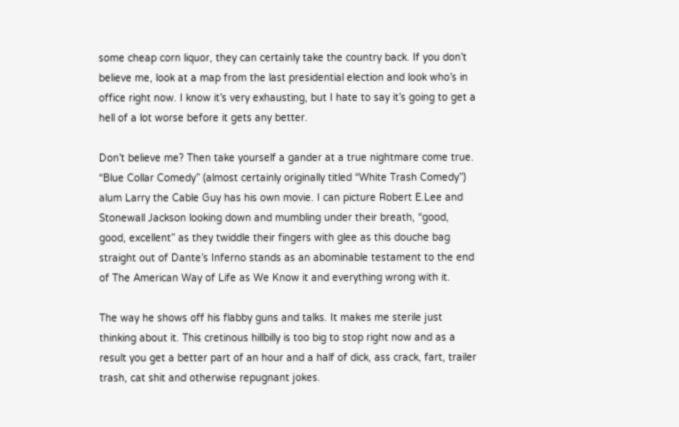some cheap corn liquor, they can certainly take the country back. If you don’t believe me, look at a map from the last presidential election and look who’s in office right now. I know it’s very exhausting, but I hate to say it’s going to get a hell of a lot worse before it gets any better.

Don’t believe me? Then take yourself a gander at a true nightmare come true. “Blue Collar Comedy” (almost certainly originally titled “White Trash Comedy”) alum Larry the Cable Guy has his own movie. I can picture Robert E.Lee and Stonewall Jackson looking down and mumbling under their breath, “good, good, excellent” as they twiddle their fingers with glee as this douche bag straight out of Dante’s Inferno stands as an abominable testament to the end of The American Way of Life as We Know it and everything wrong with it.

The way he shows off his flabby guns and talks. It makes me sterile just thinking about it. This cretinous hillbilly is too big to stop right now and as a result you get a better part of an hour and a half of dick, ass crack, fart, trailer trash, cat shit and otherwise repugnant jokes.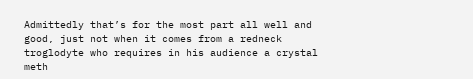Admittedly that’s for the most part all well and good, just not when it comes from a redneck troglodyte who requires in his audience a crystal meth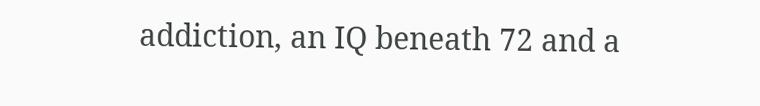addiction, an IQ beneath 72 and a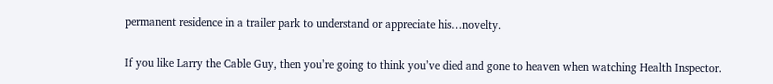permanent residence in a trailer park to understand or appreciate his…novelty.

If you like Larry the Cable Guy, then you’re going to think you’ve died and gone to heaven when watching Health Inspector.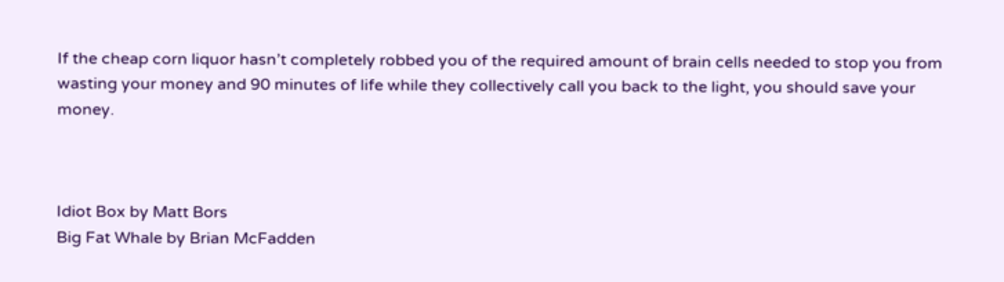If the cheap corn liquor hasn’t completely robbed you of the required amount of brain cells needed to stop you from wasting your money and 90 minutes of life while they collectively call you back to the light, you should save your money.



Idiot Box by Matt Bors
Big Fat Whale by Brian McFadden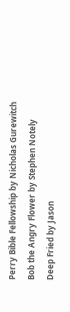Perry Bible Fellowship by Nicholas Gurewitch
Bob the Angry Flower by Stephen Notely
Deep Fried by Jason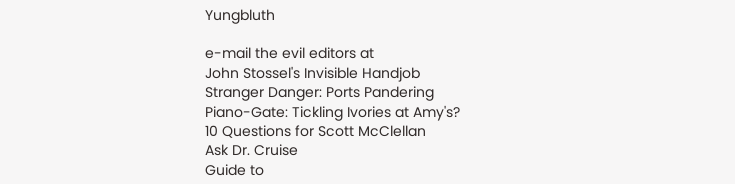Yungbluth

e-mail the evil editors at
John Stossel's Invisible Handjob
Stranger Danger: Ports Pandering
Piano-Gate: Tickling Ivories at Amy's?
10 Questions for Scott McClellan
Ask Dr. Cruise
Guide to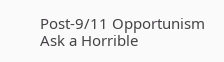Post-9/11 Opportunism
Ask a Horrible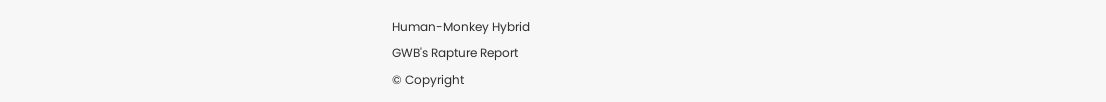Human-Monkey Hybrid
GWB's Rapture Report
© Copyright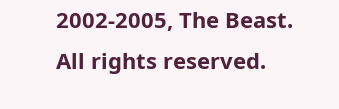2002-2005, The Beast. All rights reserved.